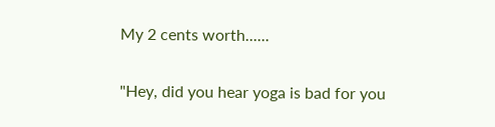My 2 cents worth......

"Hey, did you hear yoga is bad for you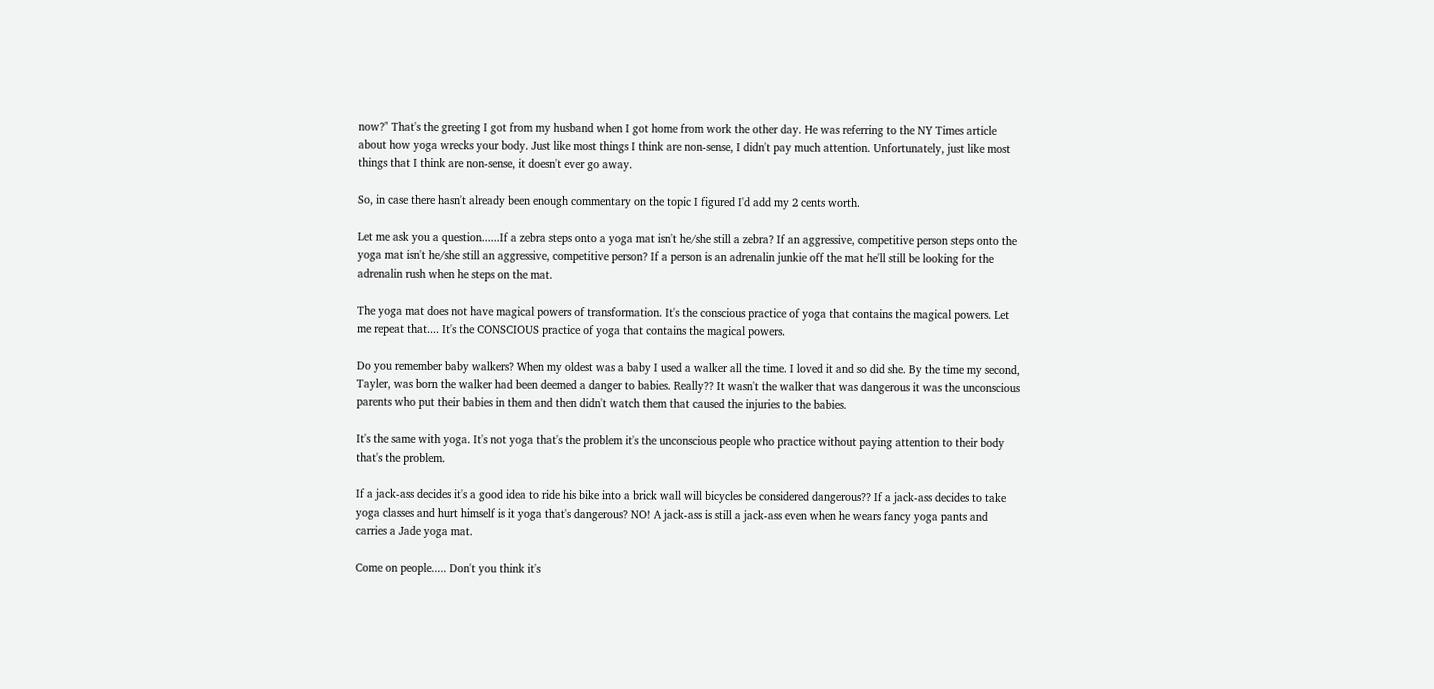now?" That's the greeting I got from my husband when I got home from work the other day. He was referring to the NY Times article about how yoga wrecks your body. Just like most things I think are non-sense, I didn't pay much attention. Unfortunately, just like most things that I think are non-sense, it doesn't ever go away.

So, in case there hasn't already been enough commentary on the topic I figured I'd add my 2 cents worth.

Let me ask you a question......If a zebra steps onto a yoga mat isn't he/she still a zebra? If an aggressive, competitive person steps onto the yoga mat isn't he/she still an aggressive, competitive person? If a person is an adrenalin junkie off the mat he'll still be looking for the adrenalin rush when he steps on the mat.

The yoga mat does not have magical powers of transformation. It's the conscious practice of yoga that contains the magical powers. Let me repeat that.... It's the CONSCIOUS practice of yoga that contains the magical powers.

Do you remember baby walkers? When my oldest was a baby I used a walker all the time. I loved it and so did she. By the time my second, Tayler, was born the walker had been deemed a danger to babies. Really?? It wasn't the walker that was dangerous it was the unconscious parents who put their babies in them and then didn't watch them that caused the injuries to the babies.

It's the same with yoga. It's not yoga that's the problem it's the unconscious people who practice without paying attention to their body that's the problem.

If a jack-ass decides it's a good idea to ride his bike into a brick wall will bicycles be considered dangerous?? If a jack-ass decides to take yoga classes and hurt himself is it yoga that's dangerous? NO! A jack-ass is still a jack-ass even when he wears fancy yoga pants and carries a Jade yoga mat.

Come on people..... Don't you think it's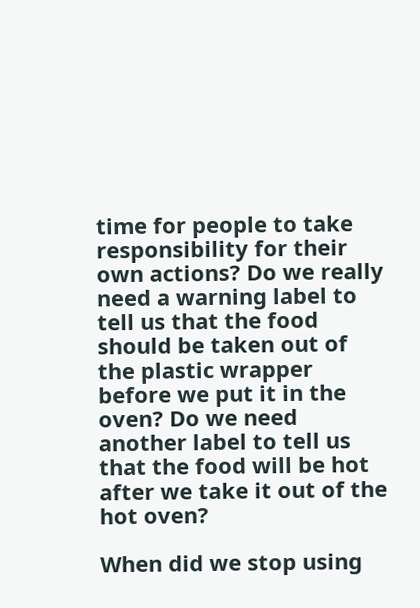time for people to take responsibility for their own actions? Do we really need a warning label to tell us that the food should be taken out of the plastic wrapper before we put it in the oven? Do we need another label to tell us that the food will be hot after we take it out of the hot oven?

When did we stop using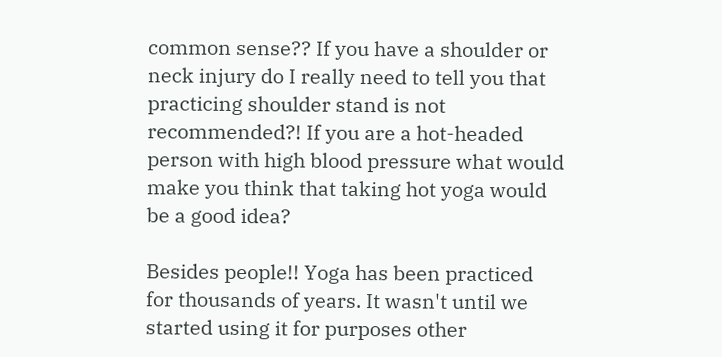common sense?? If you have a shoulder or neck injury do I really need to tell you that practicing shoulder stand is not recommended?! If you are a hot-headed person with high blood pressure what would make you think that taking hot yoga would be a good idea?

Besides people!! Yoga has been practiced for thousands of years. It wasn't until we started using it for purposes other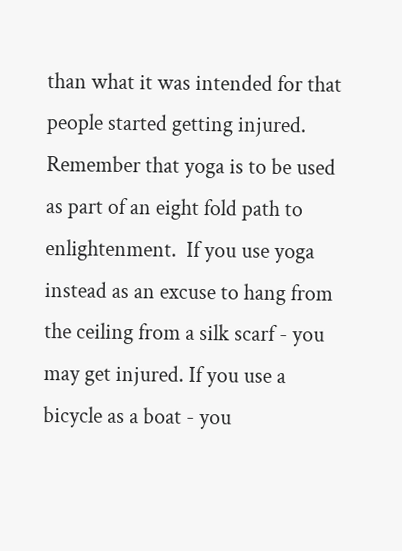than what it was intended for that people started getting injured. Remember that yoga is to be used as part of an eight fold path to enlightenment.  If you use yoga instead as an excuse to hang from the ceiling from a silk scarf - you may get injured. If you use a bicycle as a boat - you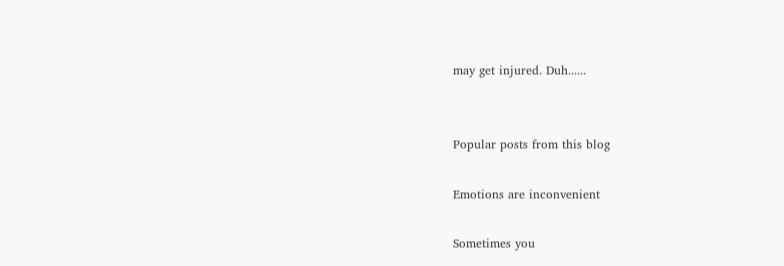may get injured. Duh......


Popular posts from this blog

Emotions are inconvenient

Sometimes you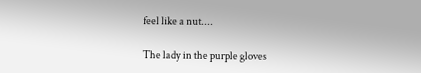feel like a nut....

The lady in the purple gloves